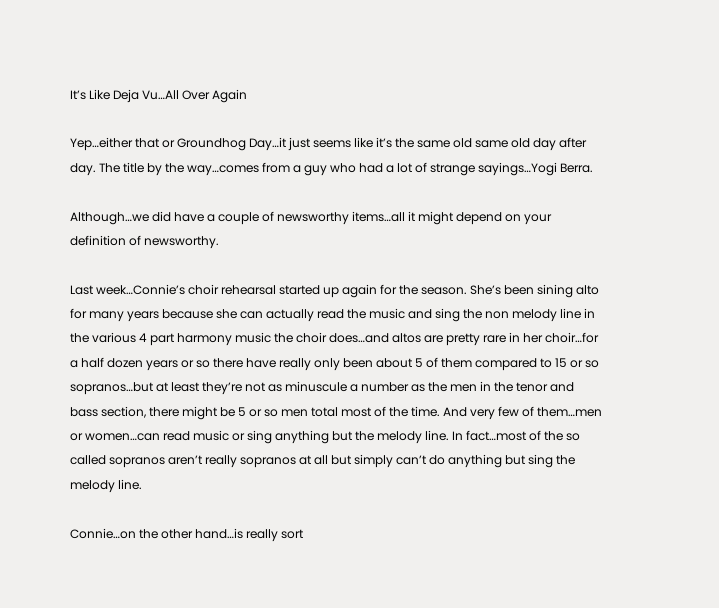It’s Like Deja Vu…All Over Again

Yep…either that or Groundhog Day…it just seems like it’s the same old same old day after day. The title by the way…comes from a guy who had a lot of strange sayings…Yogi Berra.

Although…we did have a couple of newsworthy items…all it might depend on your definition of newsworthy.

Last week…Connie’s choir rehearsal started up again for the season. She’s been sining alto for many years because she can actually read the music and sing the non melody line in the various 4 part harmony music the choir does…and altos are pretty rare in her choir…for a half dozen years or so there have really only been about 5 of them compared to 15 or so sopranos…but at least they’re not as minuscule a number as the men in the tenor and bass section, there might be 5 or so men total most of the time. And very few of them…men or women…can read music or sing anything but the melody line. In fact…most of the so called sopranos aren’t really sopranos at all but simply can’t do anything but sing the melody line.

Connie…on the other hand…is really sort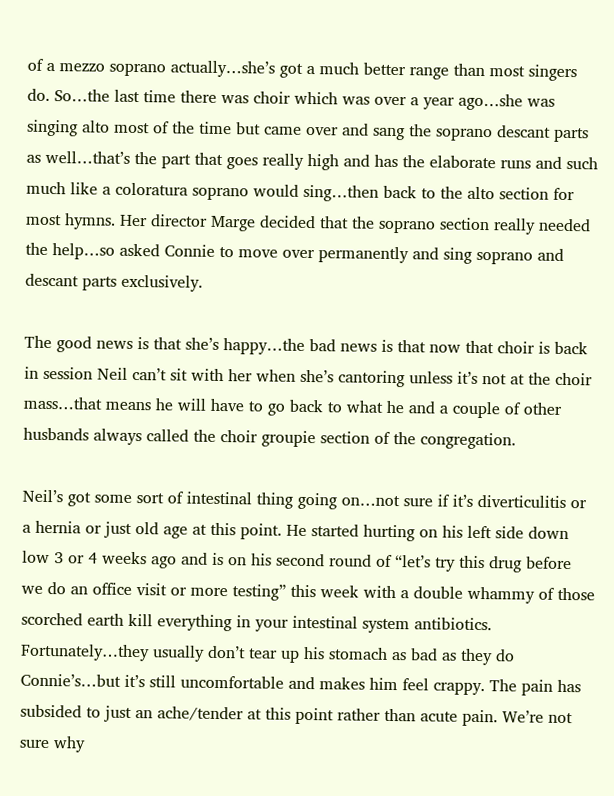of a mezzo soprano actually…she’s got a much better range than most singers do. So…the last time there was choir which was over a year ago…she was singing alto most of the time but came over and sang the soprano descant parts as well…that’s the part that goes really high and has the elaborate runs and such much like a coloratura soprano would sing…then back to the alto section for most hymns. Her director Marge decided that the soprano section really needed the help…so asked Connie to move over permanently and sing soprano and descant parts exclusively.

The good news is that she’s happy…the bad news is that now that choir is back in session Neil can’t sit with her when she’s cantoring unless it’s not at the choir mass…that means he will have to go back to what he and a couple of other husbands always called the choir groupie section of the congregation.

Neil’s got some sort of intestinal thing going on…not sure if it’s diverticulitis or a hernia or just old age at this point. He started hurting on his left side down low 3 or 4 weeks ago and is on his second round of “let’s try this drug before we do an office visit or more testing” this week with a double whammy of those scorched earth kill everything in your intestinal system antibiotics. Fortunately…they usually don’t tear up his stomach as bad as they do Connie’s…but it’s still uncomfortable and makes him feel crappy. The pain has subsided to just an ache/tender at this point rather than acute pain. We’re not sure why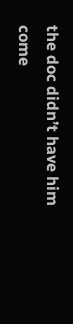the doc didn’t have him come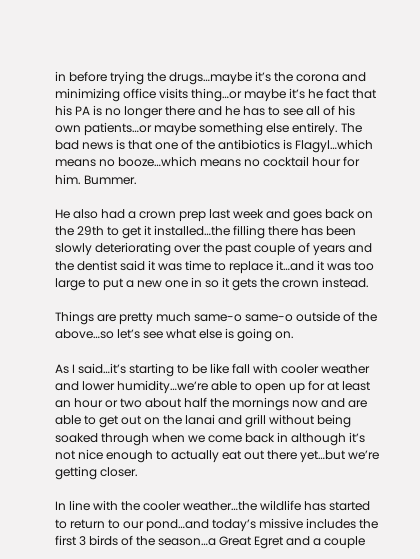in before trying the drugs…maybe it’s the corona and minimizing office visits thing…or maybe it’s he fact that his PA is no longer there and he has to see all of his own patients…or maybe something else entirely. The bad news is that one of the antibiotics is Flagyl…which means no booze…which means no cocktail hour for him. Bummer.

He also had a crown prep last week and goes back on the 29th to get it installed…the filling there has been slowly deteriorating over the past couple of years and the dentist said it was time to replace it…and it was too large to put a new one in so it gets the crown instead.

Things are pretty much same-o same-o outside of the above…so let’s see what else is going on.

As I said…it’s starting to be like fall with cooler weather and lower humidity…we’re able to open up for at least an hour or two about half the mornings now and are able to get out on the lanai and grill without being soaked through when we come back in although it’s not nice enough to actually eat out there yet…but we’re getting closer.

In line with the cooler weather…the wildlife has started to return to our pond…and today’s missive includes the first 3 birds of the season…a Great Egret and a couple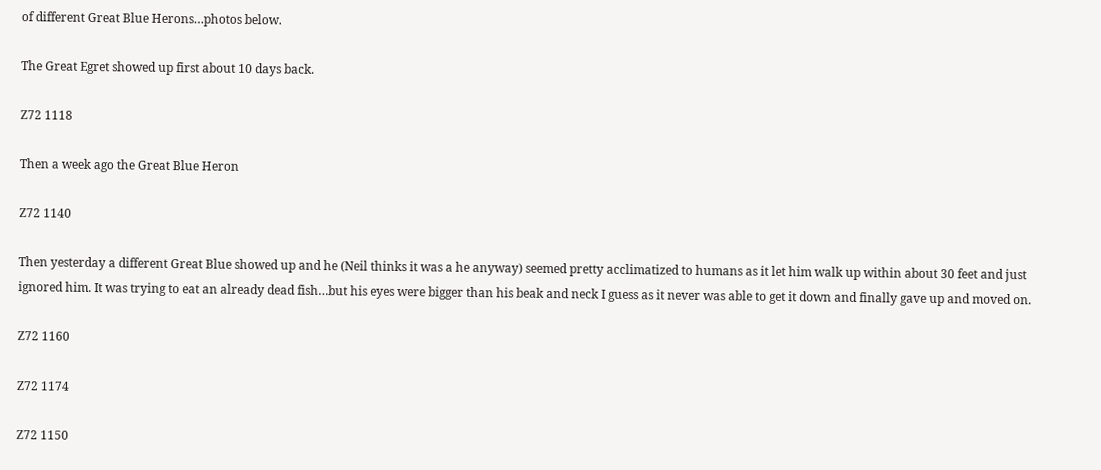of different Great Blue Herons…photos below.

The Great Egret showed up first about 10 days back.

Z72 1118

Then a week ago the Great Blue Heron

Z72 1140

Then yesterday a different Great Blue showed up and he (Neil thinks it was a he anyway) seemed pretty acclimatized to humans as it let him walk up within about 30 feet and just ignored him. It was trying to eat an already dead fish…but his eyes were bigger than his beak and neck I guess as it never was able to get it down and finally gave up and moved on.

Z72 1160

Z72 1174

Z72 1150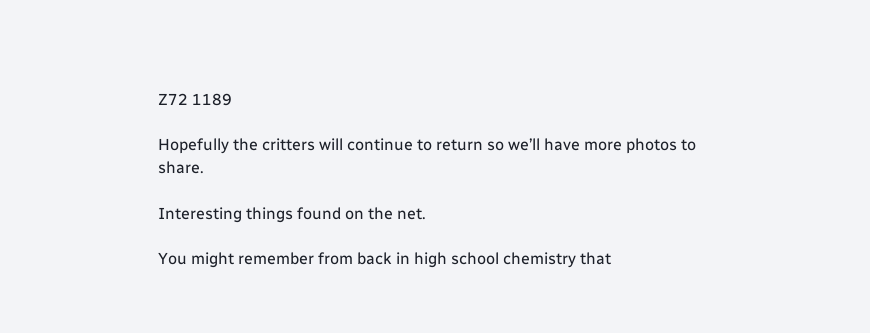Z72 1189

Hopefully the critters will continue to return so we’ll have more photos to share.

Interesting things found on the net.

You might remember from back in high school chemistry that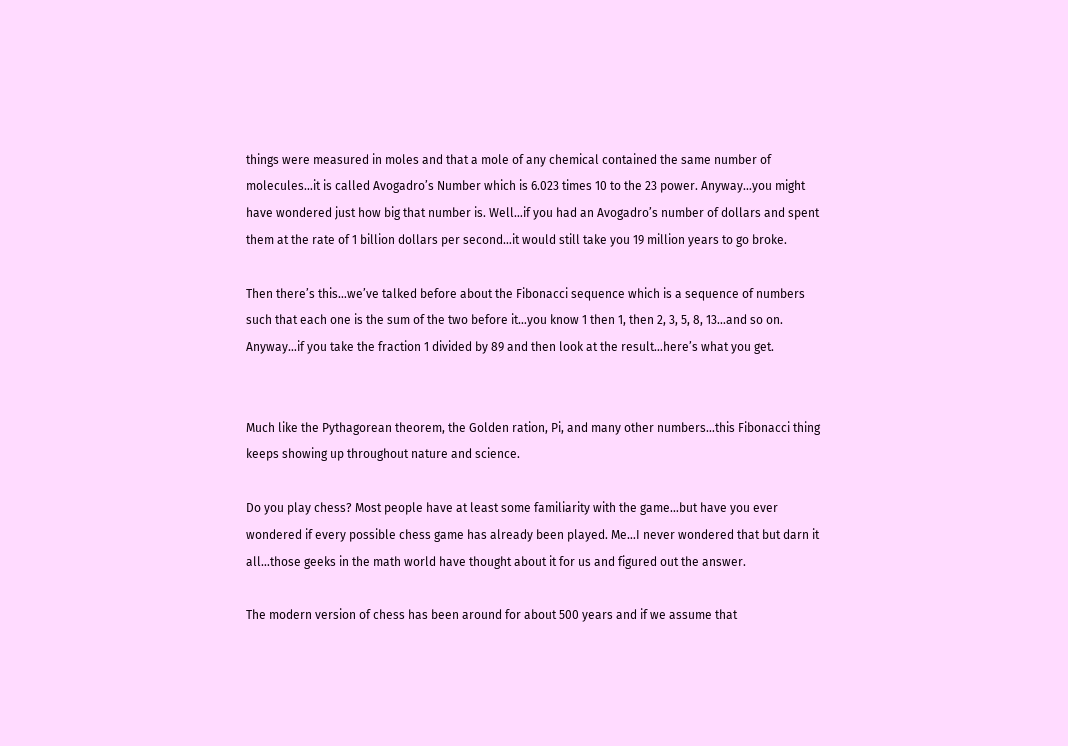things were measured in moles and that a mole of any chemical contained the same number of molecules…it is called Avogadro’s Number which is 6.023 times 10 to the 23 power. Anyway…you might have wondered just how big that number is. Well…if you had an Avogadro’s number of dollars and spent them at the rate of 1 billion dollars per second…it would still take you 19 million years to go broke.

Then there’s this…we’ve talked before about the Fibonacci sequence which is a sequence of numbers such that each one is the sum of the two before it…you know 1 then 1, then 2, 3, 5, 8, 13…and so on. Anyway…if you take the fraction 1 divided by 89 and then look at the result…here’s what you get.


Much like the Pythagorean theorem, the Golden ration, Pi, and many other numbers…this Fibonacci thing keeps showing up throughout nature and science.

Do you play chess? Most people have at least some familiarity with the game…but have you ever wondered if every possible chess game has already been played. Me…I never wondered that but darn it all…those geeks in the math world have thought about it for us and figured out the answer.

The modern version of chess has been around for about 500 years and if we assume that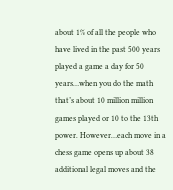about 1% of all the people who have lived in the past 500 years played a game a day for 50 years…when you do the math that’s about 10 million million games played or 10 to the 13th power. However…each move in a chess game opens up about 38 additional legal moves and the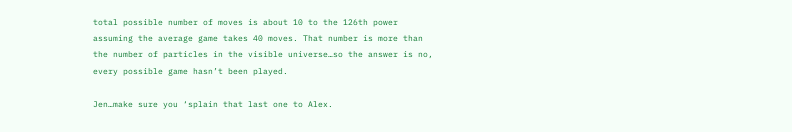total possible number of moves is about 10 to the 126th power assuming the average game takes 40 moves. That number is more than the number of particles in the visible universe…so the answer is no, every possible game hasn’t been played.

Jen…make sure you ‘splain that last one to Alex.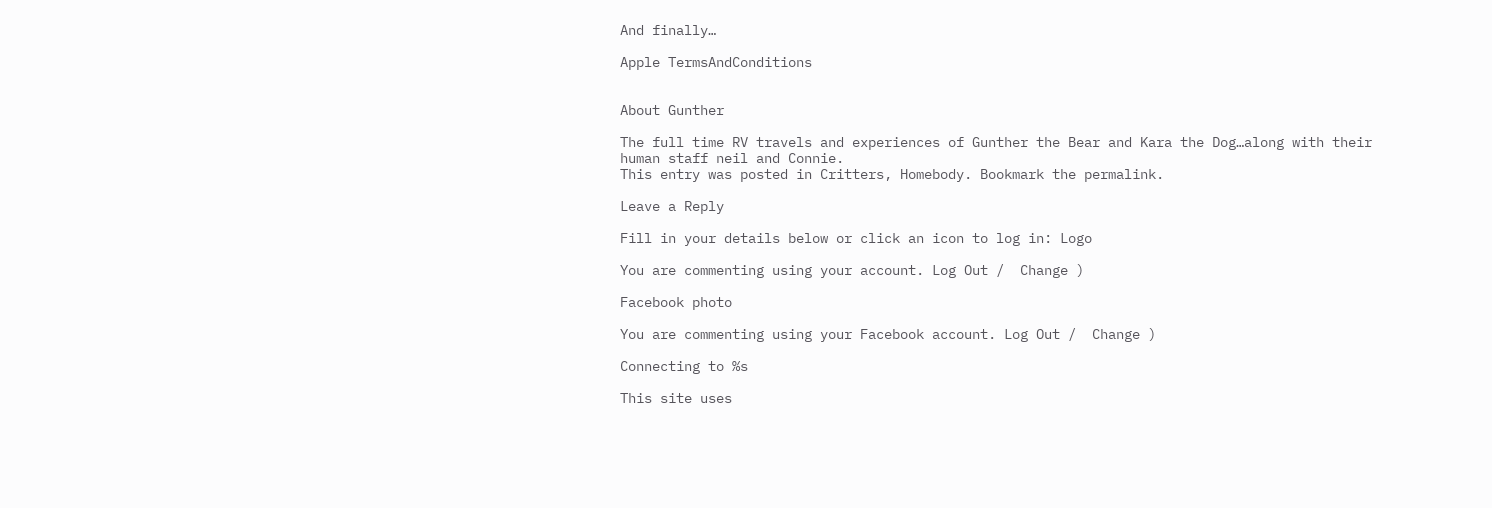And finally…

Apple TermsAndConditions


About Gunther

The full time RV travels and experiences of Gunther the Bear and Kara the Dog…along with their human staff neil and Connie.
This entry was posted in Critters, Homebody. Bookmark the permalink.

Leave a Reply

Fill in your details below or click an icon to log in: Logo

You are commenting using your account. Log Out /  Change )

Facebook photo

You are commenting using your Facebook account. Log Out /  Change )

Connecting to %s

This site uses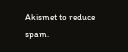Akismet to reduce spam.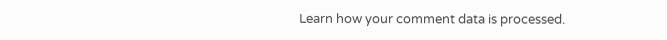Learn how your comment data is processed.